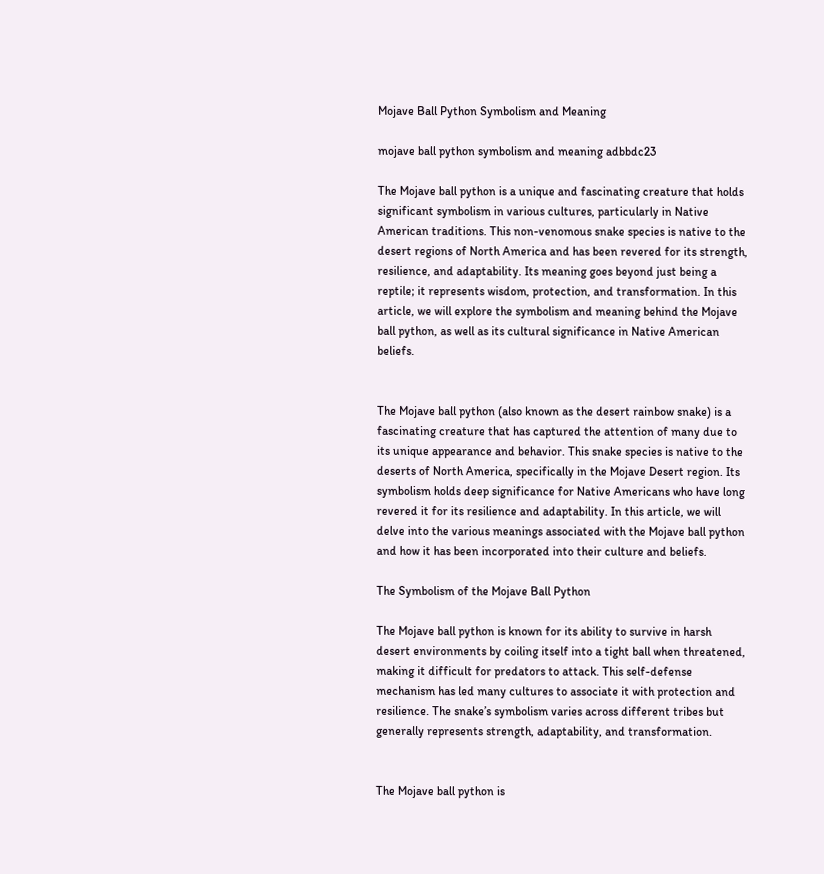Mojave Ball Python Symbolism and Meaning

mojave ball python symbolism and meaning adbbdc23

The Mojave ball python is a unique and fascinating creature that holds significant symbolism in various cultures, particularly in Native American traditions. This non-venomous snake species is native to the desert regions of North America and has been revered for its strength, resilience, and adaptability. Its meaning goes beyond just being a reptile; it represents wisdom, protection, and transformation. In this article, we will explore the symbolism and meaning behind the Mojave ball python, as well as its cultural significance in Native American beliefs.


The Mojave ball python (also known as the desert rainbow snake) is a fascinating creature that has captured the attention of many due to its unique appearance and behavior. This snake species is native to the deserts of North America, specifically in the Mojave Desert region. Its symbolism holds deep significance for Native Americans who have long revered it for its resilience and adaptability. In this article, we will delve into the various meanings associated with the Mojave ball python and how it has been incorporated into their culture and beliefs.

The Symbolism of the Mojave Ball Python

The Mojave ball python is known for its ability to survive in harsh desert environments by coiling itself into a tight ball when threatened, making it difficult for predators to attack. This self-defense mechanism has led many cultures to associate it with protection and resilience. The snake’s symbolism varies across different tribes but generally represents strength, adaptability, and transformation.


The Mojave ball python is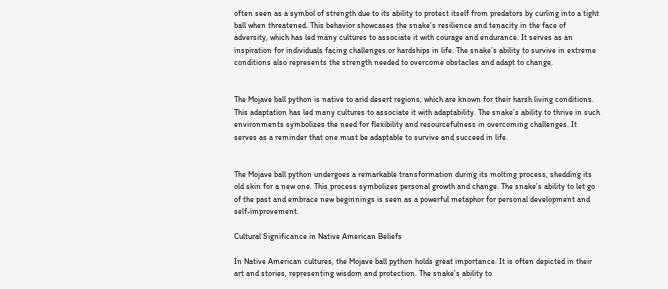often seen as a symbol of strength due to its ability to protect itself from predators by curling into a tight ball when threatened. This behavior showcases the snake’s resilience and tenacity in the face of adversity, which has led many cultures to associate it with courage and endurance. It serves as an inspiration for individuals facing challenges or hardships in life. The snake’s ability to survive in extreme conditions also represents the strength needed to overcome obstacles and adapt to change.


The Mojave ball python is native to arid desert regions, which are known for their harsh living conditions. This adaptation has led many cultures to associate it with adaptability. The snake’s ability to thrive in such environments symbolizes the need for flexibility and resourcefulness in overcoming challenges. It serves as a reminder that one must be adaptable to survive and succeed in life.


The Mojave ball python undergoes a remarkable transformation during its molting process, shedding its old skin for a new one. This process symbolizes personal growth and change. The snake’s ability to let go of the past and embrace new beginnings is seen as a powerful metaphor for personal development and self-improvement.

Cultural Significance in Native American Beliefs

In Native American cultures, the Mojave ball python holds great importance. It is often depicted in their art and stories, representing wisdom and protection. The snake’s ability to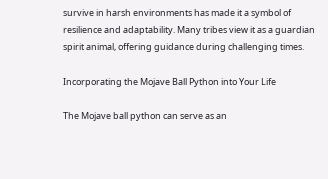survive in harsh environments has made it a symbol of resilience and adaptability. Many tribes view it as a guardian spirit animal, offering guidance during challenging times.

Incorporating the Mojave Ball Python into Your Life

The Mojave ball python can serve as an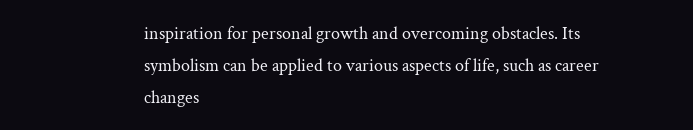inspiration for personal growth and overcoming obstacles. Its symbolism can be applied to various aspects of life, such as career changes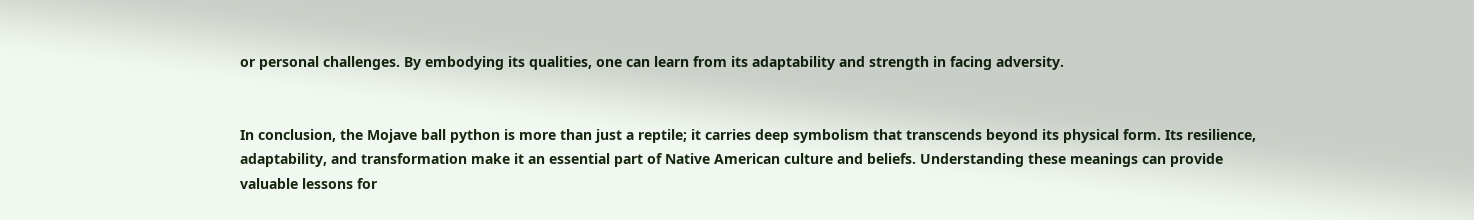or personal challenges. By embodying its qualities, one can learn from its adaptability and strength in facing adversity.


In conclusion, the Mojave ball python is more than just a reptile; it carries deep symbolism that transcends beyond its physical form. Its resilience, adaptability, and transformation make it an essential part of Native American culture and beliefs. Understanding these meanings can provide valuable lessons for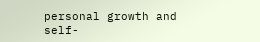personal growth and self-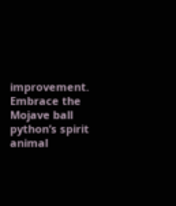improvement. Embrace the Mojave ball python’s spirit animal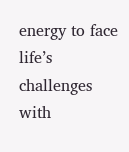energy to face life’s challenges with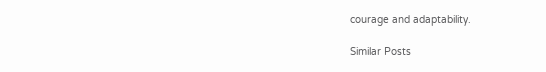courage and adaptability.

Similar Posts